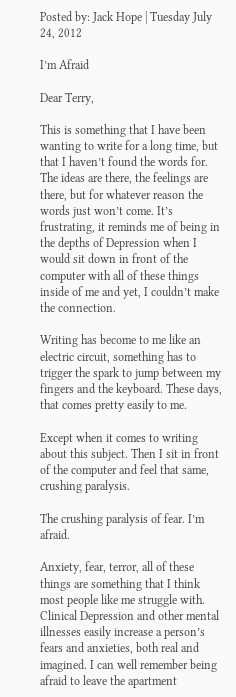Posted by: Jack Hope | Tuesday July 24, 2012

I’m Afraid

Dear Terry,

This is something that I have been wanting to write for a long time, but that I haven’t found the words for. The ideas are there, the feelings are there, but for whatever reason the words just won’t come. It’s frustrating, it reminds me of being in the depths of Depression when I would sit down in front of the computer with all of these things inside of me and yet, I couldn’t make the connection.

Writing has become to me like an electric circuit, something has to trigger the spark to jump between my fingers and the keyboard. These days, that comes pretty easily to me.

Except when it comes to writing about this subject. Then I sit in front of the computer and feel that same, crushing paralysis.

The crushing paralysis of fear. I’m afraid.

Anxiety, fear, terror, all of these things are something that I think most people like me struggle with. Clinical Depression and other mental illnesses easily increase a person’s fears and anxieties, both real and imagined. I can well remember being afraid to leave the apartment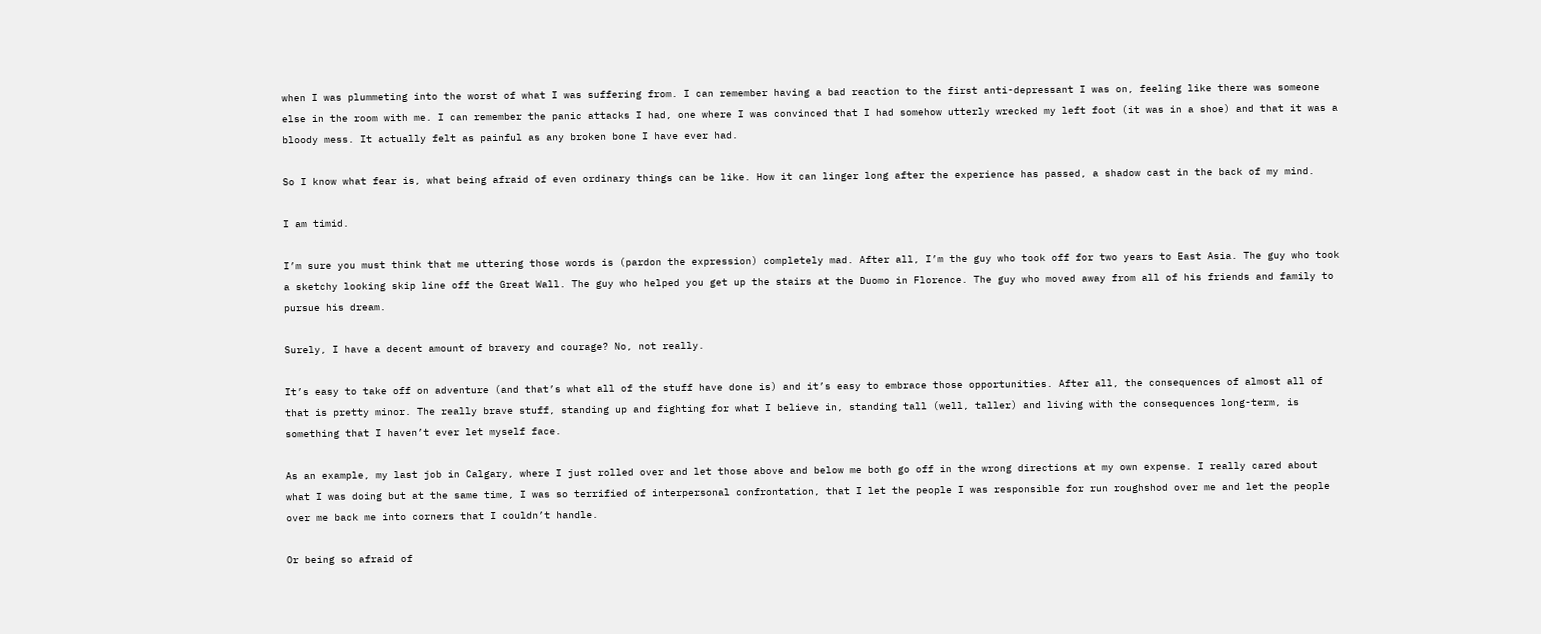when I was plummeting into the worst of what I was suffering from. I can remember having a bad reaction to the first anti-depressant I was on, feeling like there was someone else in the room with me. I can remember the panic attacks I had, one where I was convinced that I had somehow utterly wrecked my left foot (it was in a shoe) and that it was a bloody mess. It actually felt as painful as any broken bone I have ever had.

So I know what fear is, what being afraid of even ordinary things can be like. How it can linger long after the experience has passed, a shadow cast in the back of my mind.

I am timid.

I’m sure you must think that me uttering those words is (pardon the expression) completely mad. After all, I’m the guy who took off for two years to East Asia. The guy who took a sketchy looking skip line off the Great Wall. The guy who helped you get up the stairs at the Duomo in Florence. The guy who moved away from all of his friends and family to pursue his dream.

Surely, I have a decent amount of bravery and courage? No, not really.

It’s easy to take off on adventure (and that’s what all of the stuff have done is) and it’s easy to embrace those opportunities. After all, the consequences of almost all of that is pretty minor. The really brave stuff, standing up and fighting for what I believe in, standing tall (well, taller) and living with the consequences long-term, is something that I haven’t ever let myself face.

As an example, my last job in Calgary, where I just rolled over and let those above and below me both go off in the wrong directions at my own expense. I really cared about what I was doing but at the same time, I was so terrified of interpersonal confrontation, that I let the people I was responsible for run roughshod over me and let the people over me back me into corners that I couldn’t handle.

Or being so afraid of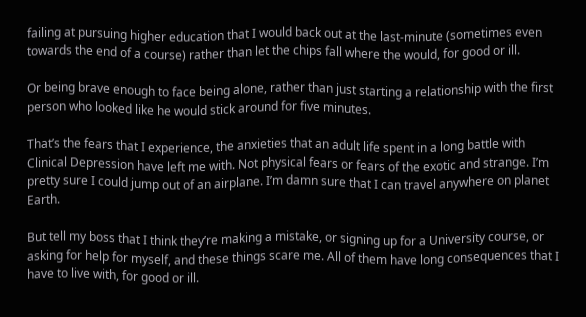failing at pursuing higher education that I would back out at the last-minute (sometimes even towards the end of a course) rather than let the chips fall where the would, for good or ill.

Or being brave enough to face being alone, rather than just starting a relationship with the first person who looked like he would stick around for five minutes.

That’s the fears that I experience, the anxieties that an adult life spent in a long battle with Clinical Depression have left me with. Not physical fears or fears of the exotic and strange. I’m pretty sure I could jump out of an airplane. I’m damn sure that I can travel anywhere on planet Earth.

But tell my boss that I think they’re making a mistake, or signing up for a University course, or asking for help for myself, and these things scare me. All of them have long consequences that I have to live with, for good or ill.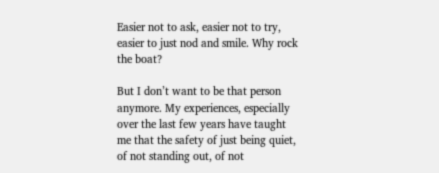Easier not to ask, easier not to try, easier to just nod and smile. Why rock the boat?

But I don’t want to be that person anymore. My experiences, especially over the last few years have taught me that the safety of just being quiet, of not standing out, of not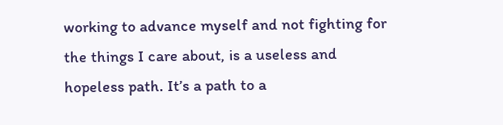working to advance myself and not fighting for the things I care about, is a useless and hopeless path. It’s a path to a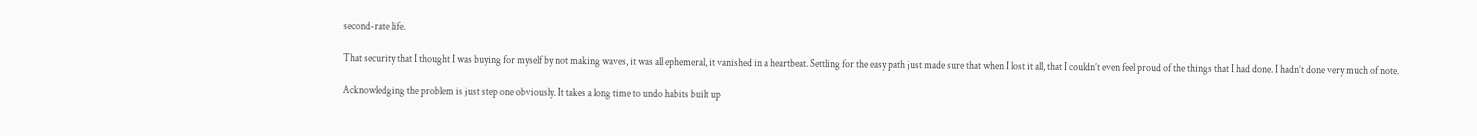second-rate life.

That security that I thought I was buying for myself by not making waves, it was all ephemeral, it vanished in a heartbeat. Settling for the easy path just made sure that when I lost it all, that I couldn’t even feel proud of the things that I had done. I hadn’t done very much of note.

Acknowledging the problem is just step one obviously. It takes a long time to undo habits built up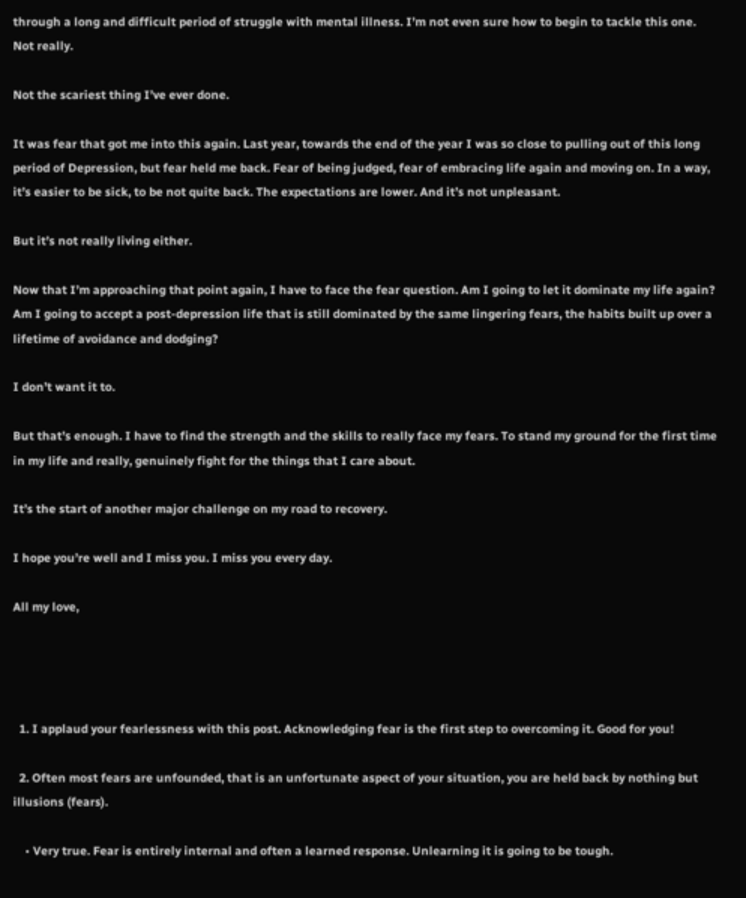through a long and difficult period of struggle with mental illness. I’m not even sure how to begin to tackle this one. Not really.

Not the scariest thing I’ve ever done.

It was fear that got me into this again. Last year, towards the end of the year I was so close to pulling out of this long period of Depression, but fear held me back. Fear of being judged, fear of embracing life again and moving on. In a way, it’s easier to be sick, to be not quite back. The expectations are lower. And it’s not unpleasant.

But it’s not really living either.

Now that I’m approaching that point again, I have to face the fear question. Am I going to let it dominate my life again? Am I going to accept a post-depression life that is still dominated by the same lingering fears, the habits built up over a lifetime of avoidance and dodging?

I don’t want it to.

But that’s enough. I have to find the strength and the skills to really face my fears. To stand my ground for the first time in my life and really, genuinely fight for the things that I care about.

It’s the start of another major challenge on my road to recovery.

I hope you’re well and I miss you. I miss you every day.

All my love,




  1. I applaud your fearlessness with this post. Acknowledging fear is the first step to overcoming it. Good for you!

  2. Often most fears are unfounded, that is an unfortunate aspect of your situation, you are held back by nothing but illusions (fears).

    • Very true. Fear is entirely internal and often a learned response. Unlearning it is going to be tough.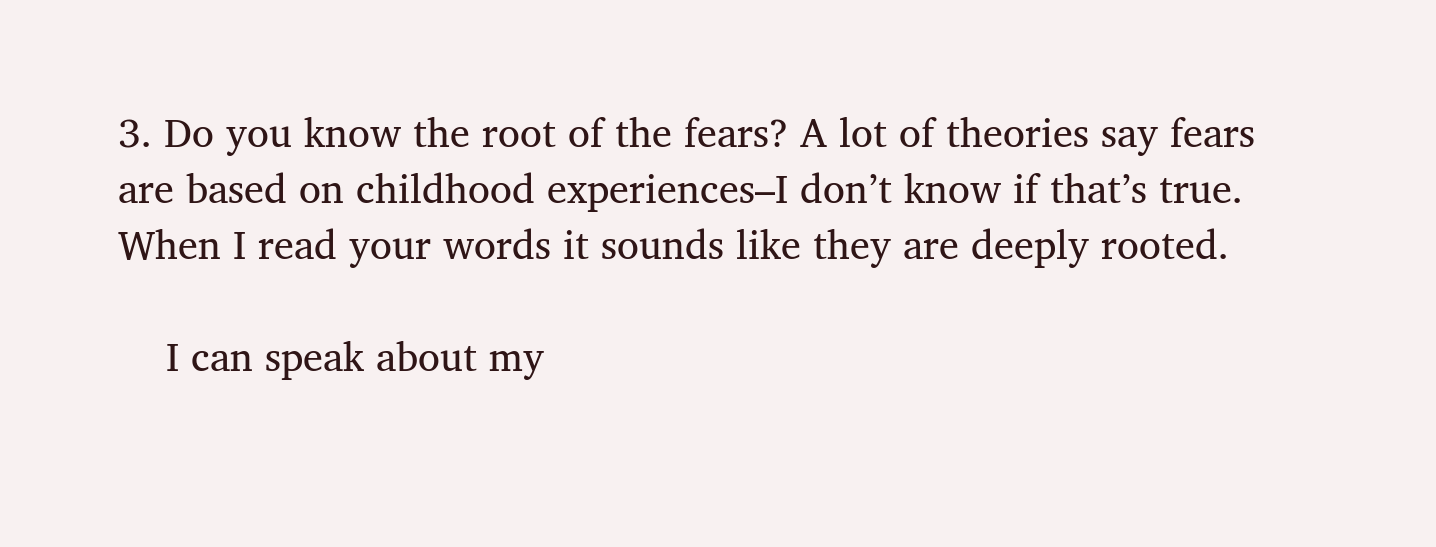3. Do you know the root of the fears? A lot of theories say fears are based on childhood experiences–I don’t know if that’s true. When I read your words it sounds like they are deeply rooted.

    I can speak about my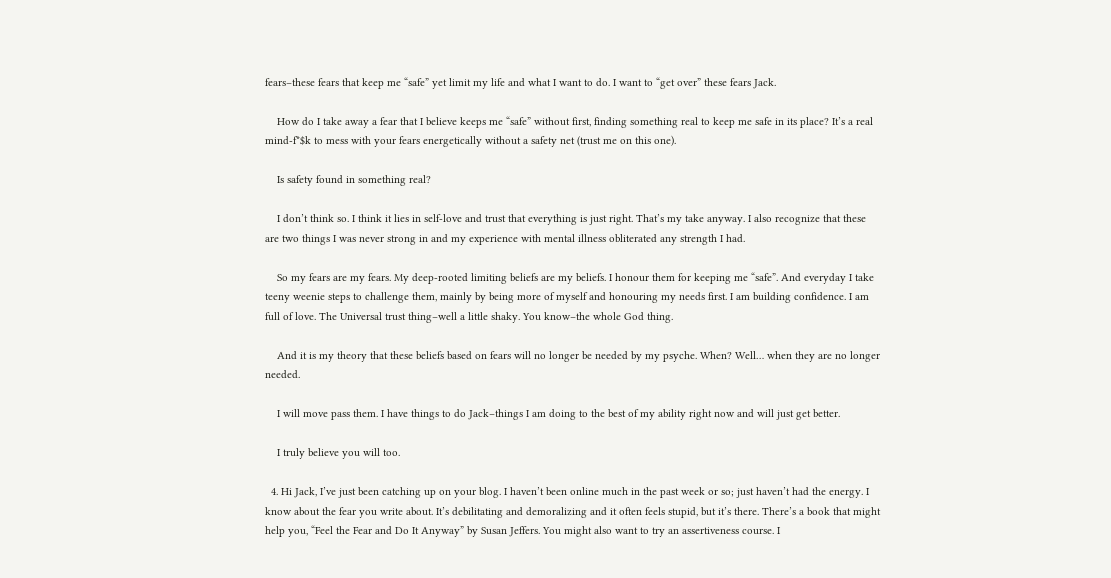fears–these fears that keep me “safe” yet limit my life and what I want to do. I want to “get over” these fears Jack.

    How do I take away a fear that I believe keeps me “safe” without first, finding something real to keep me safe in its place? It’s a real mind-f*$k to mess with your fears energetically without a safety net (trust me on this one).

    Is safety found in something real?

    I don’t think so. I think it lies in self-love and trust that everything is just right. That’s my take anyway. I also recognize that these are two things I was never strong in and my experience with mental illness obliterated any strength I had.

    So my fears are my fears. My deep-rooted limiting beliefs are my beliefs. I honour them for keeping me “safe”. And everyday I take teeny weenie steps to challenge them, mainly by being more of myself and honouring my needs first. I am building confidence. I am full of love. The Universal trust thing–well a little shaky. You know–the whole God thing.

    And it is my theory that these beliefs based on fears will no longer be needed by my psyche. When? Well… when they are no longer needed.

    I will move pass them. I have things to do Jack–things I am doing to the best of my ability right now and will just get better.

    I truly believe you will too.

  4. Hi Jack, I’ve just been catching up on your blog. I haven’t been online much in the past week or so; just haven’t had the energy. I know about the fear you write about. It’s debilitating and demoralizing and it often feels stupid, but it’s there. There’s a book that might help you, “Feel the Fear and Do It Anyway” by Susan Jeffers. You might also want to try an assertiveness course. I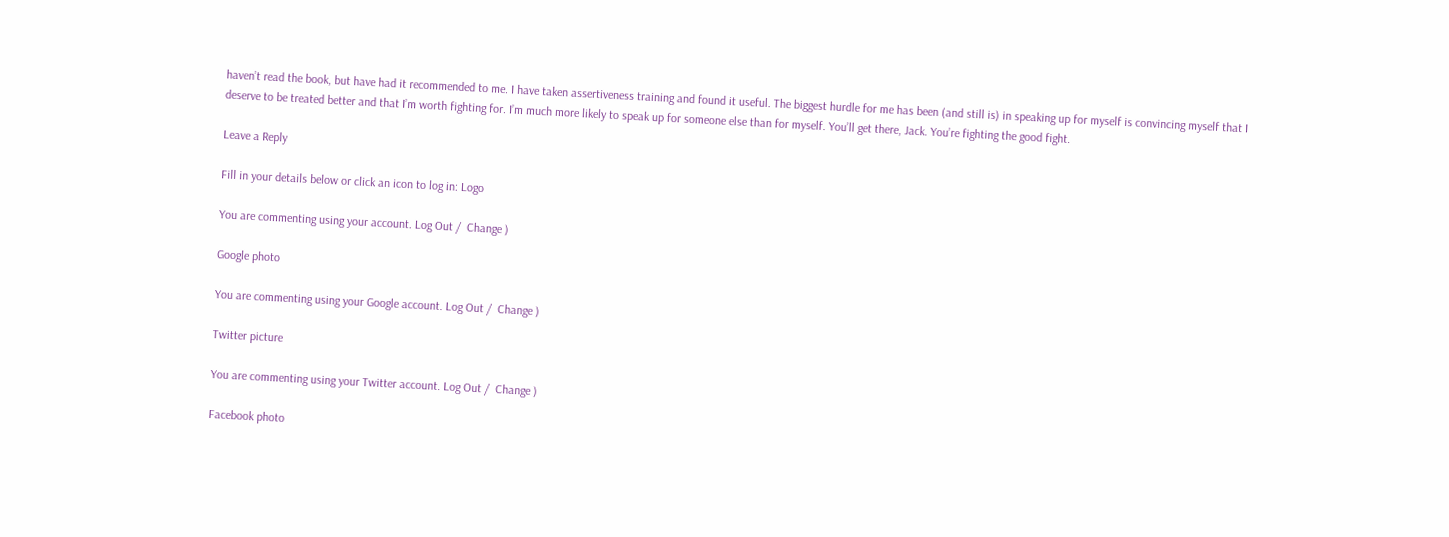haven’t read the book, but have had it recommended to me. I have taken assertiveness training and found it useful. The biggest hurdle for me has been (and still is) in speaking up for myself is convincing myself that I deserve to be treated better and that I’m worth fighting for. I’m much more likely to speak up for someone else than for myself. You’ll get there, Jack. You’re fighting the good fight.

Leave a Reply

Fill in your details below or click an icon to log in: Logo

You are commenting using your account. Log Out /  Change )

Google photo

You are commenting using your Google account. Log Out /  Change )

Twitter picture

You are commenting using your Twitter account. Log Out /  Change )

Facebook photo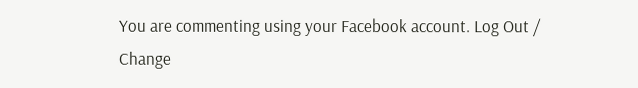You are commenting using your Facebook account. Log Out /  Change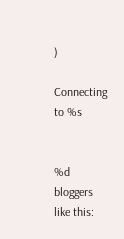)

Connecting to %s


%d bloggers like this: